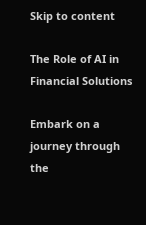Skip to content

The Role of AI in Financial Solutions

Embark on a journey through the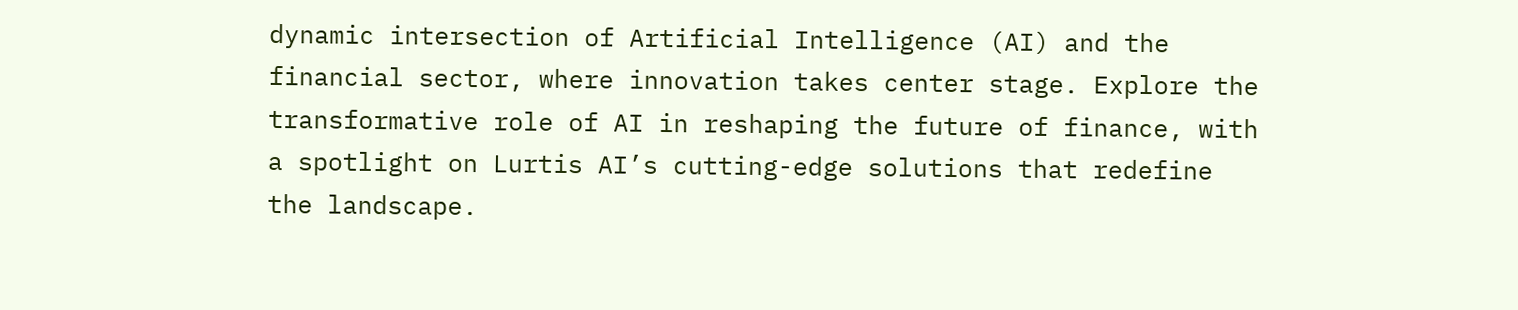dynamic intersection of Artificial Intelligence (AI) and the financial sector, where innovation takes center stage. Explore the transformative role of AI in reshaping the future of finance, with a spotlight on Lurtis AI’s cutting-edge solutions that redefine the landscape.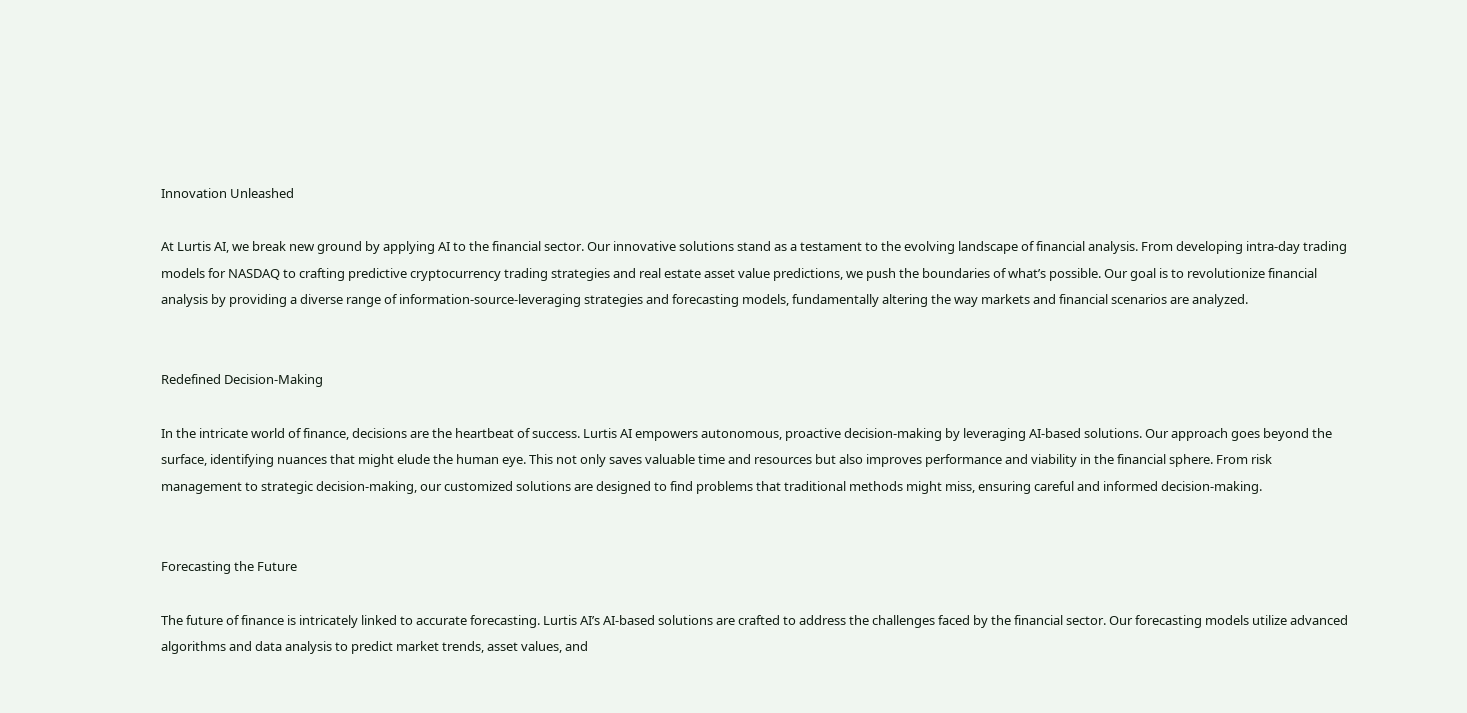Innovation Unleashed

At Lurtis AI, we break new ground by applying AI to the financial sector. Our innovative solutions stand as a testament to the evolving landscape of financial analysis. From developing intra-day trading models for NASDAQ to crafting predictive cryptocurrency trading strategies and real estate asset value predictions, we push the boundaries of what’s possible. Our goal is to revolutionize financial analysis by providing a diverse range of information-source-leveraging strategies and forecasting models, fundamentally altering the way markets and financial scenarios are analyzed.


Redefined Decision-Making

In the intricate world of finance, decisions are the heartbeat of success. Lurtis AI empowers autonomous, proactive decision-making by leveraging AI-based solutions. Our approach goes beyond the surface, identifying nuances that might elude the human eye. This not only saves valuable time and resources but also improves performance and viability in the financial sphere. From risk management to strategic decision-making, our customized solutions are designed to find problems that traditional methods might miss, ensuring careful and informed decision-making.


Forecasting the Future

The future of finance is intricately linked to accurate forecasting. Lurtis AI’s AI-based solutions are crafted to address the challenges faced by the financial sector. Our forecasting models utilize advanced algorithms and data analysis to predict market trends, asset values, and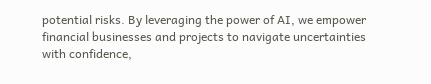potential risks. By leveraging the power of AI, we empower financial businesses and projects to navigate uncertainties with confidence,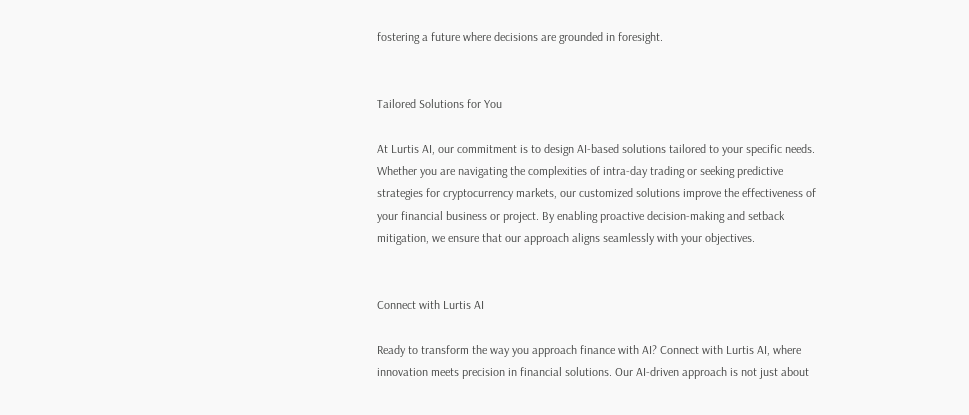fostering a future where decisions are grounded in foresight.


Tailored Solutions for You

At Lurtis AI, our commitment is to design AI-based solutions tailored to your specific needs. Whether you are navigating the complexities of intra-day trading or seeking predictive strategies for cryptocurrency markets, our customized solutions improve the effectiveness of your financial business or project. By enabling proactive decision-making and setback mitigation, we ensure that our approach aligns seamlessly with your objectives.


Connect with Lurtis AI

Ready to transform the way you approach finance with AI? Connect with Lurtis AI, where innovation meets precision in financial solutions. Our AI-driven approach is not just about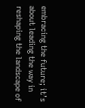embracing the future; it’s about leading the way in reshaping the landscape of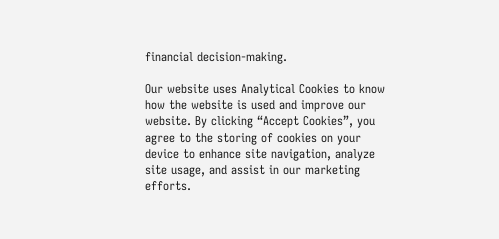financial decision-making.

Our website uses Analytical Cookies to know how the website is used and improve our website. By clicking “Accept Cookies”, you agree to the storing of cookies on your device to enhance site navigation, analyze site usage, and assist in our marketing efforts.